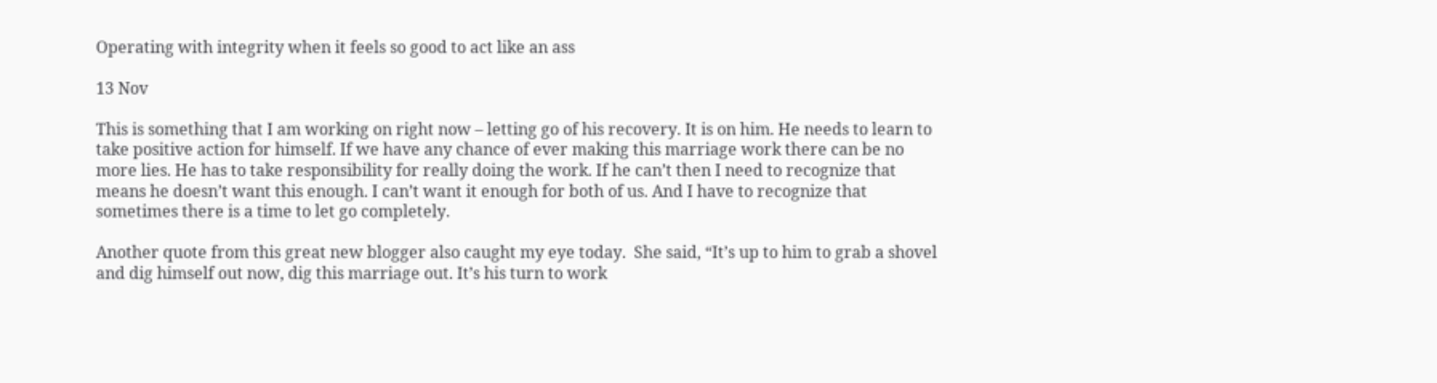Operating with integrity when it feels so good to act like an ass

13 Nov

This is something that I am working on right now – letting go of his recovery. It is on him. He needs to learn to take positive action for himself. If we have any chance of ever making this marriage work there can be no more lies. He has to take responsibility for really doing the work. If he can’t then I need to recognize that means he doesn’t want this enough. I can’t want it enough for both of us. And I have to recognize that sometimes there is a time to let go completely.

Another quote from this great new blogger also caught my eye today.  She said, “It’s up to him to grab a shovel and dig himself out now, dig this marriage out. It’s his turn to work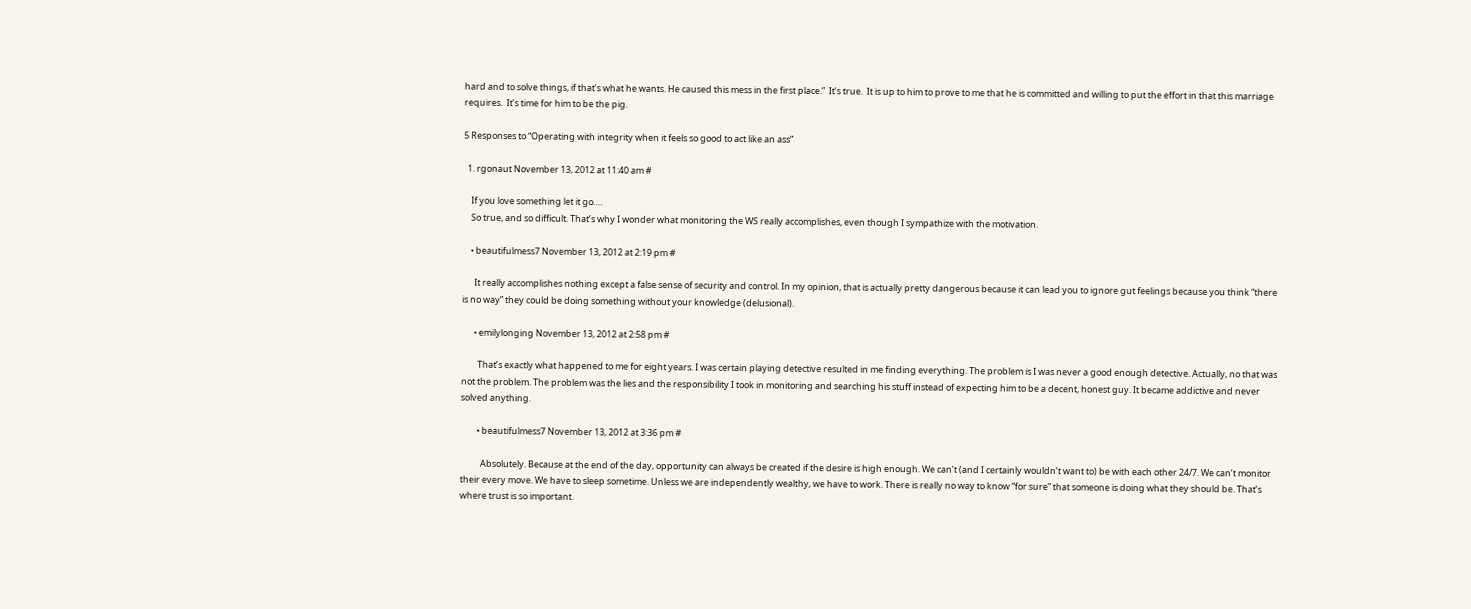hard and to solve things, if that’s what he wants. He caused this mess in the first place.”  It’s true.  It is up to him to prove to me that he is committed and willing to put the effort in that this marriage requires.  It’s time for him to be the pig.

5 Responses to “Operating with integrity when it feels so good to act like an ass”

  1. rgonaut November 13, 2012 at 11:40 am #

    If you love something let it go….
    So true, and so difficult. That’s why I wonder what monitoring the WS really accomplishes, even though I sympathize with the motivation.

    • beautifulmess7 November 13, 2012 at 2:19 pm #

      It really accomplishes nothing except a false sense of security and control. In my opinion, that is actually pretty dangerous because it can lead you to ignore gut feelings because you think “there is no way” they could be doing something without your knowledge (delusional).

      • emilylonging November 13, 2012 at 2:58 pm #

        That’s exactly what happened to me for eight years. I was certain playing detective resulted in me finding everything. The problem is I was never a good enough detective. Actually, no that was not the problem. The problem was the lies and the responsibility I took in monitoring and searching his stuff instead of expecting him to be a decent, honest guy. It became addictive and never solved anything.

        • beautifulmess7 November 13, 2012 at 3:36 pm #

          Absolutely. Because at the end of the day, opportunity can always be created if the desire is high enough. We can’t (and I certainly wouldn’t want to) be with each other 24/7. We can’t monitor their every move. We have to sleep sometime. Unless we are independently wealthy, we have to work. There is really no way to know “for sure” that someone is doing what they should be. That’s where trust is so important.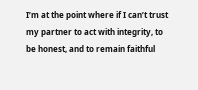I’m at the point where if I can’t trust my partner to act with integrity, to be honest, and to remain faithful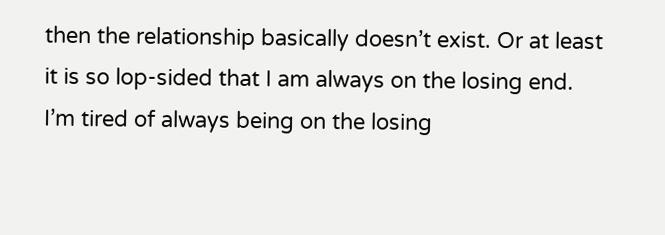then the relationship basically doesn’t exist. Or at least it is so lop-sided that I am always on the losing end. I’m tired of always being on the losing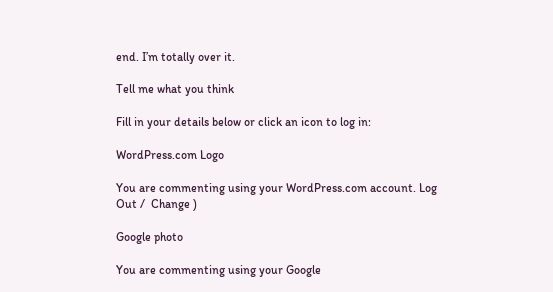end. I’m totally over it.

Tell me what you think

Fill in your details below or click an icon to log in:

WordPress.com Logo

You are commenting using your WordPress.com account. Log Out /  Change )

Google photo

You are commenting using your Google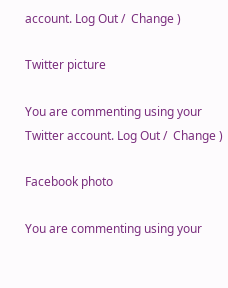account. Log Out /  Change )

Twitter picture

You are commenting using your Twitter account. Log Out /  Change )

Facebook photo

You are commenting using your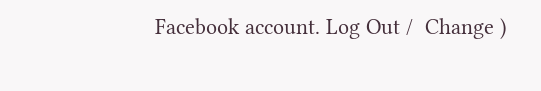Facebook account. Log Out /  Change )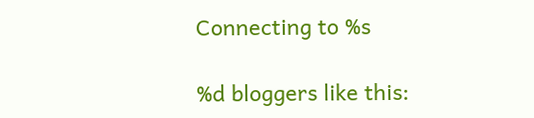Connecting to %s

%d bloggers like this: